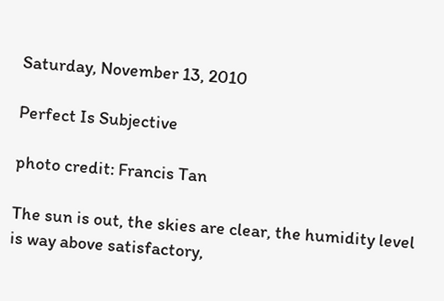Saturday, November 13, 2010

Perfect Is Subjective

photo credit: Francis Tan

The sun is out, the skies are clear, the humidity level is way above satisfactory,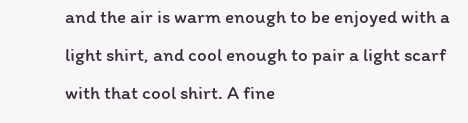and the air is warm enough to be enjoyed with a light shirt, and cool enough to pair a light scarf with that cool shirt. A fine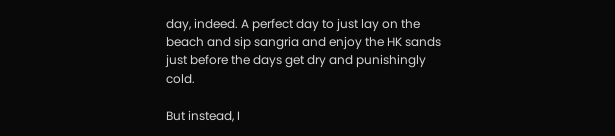day, indeed. A perfect day to just lay on the beach and sip sangria and enjoy the HK sands just before the days get dry and punishingly cold.

But instead, I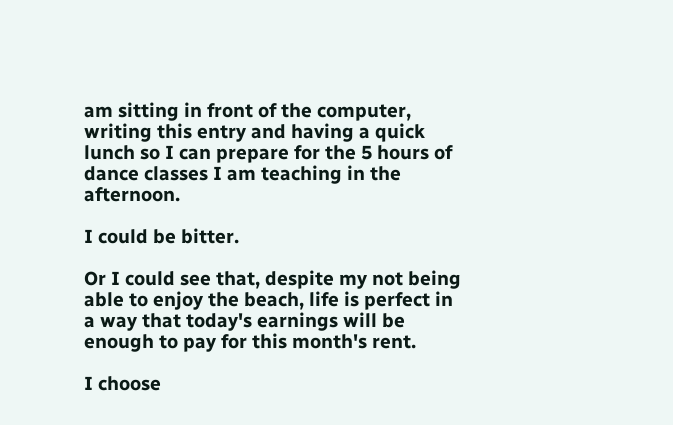am sitting in front of the computer, writing this entry and having a quick lunch so I can prepare for the 5 hours of dance classes I am teaching in the afternoon.

I could be bitter.

Or I could see that, despite my not being able to enjoy the beach, life is perfect in a way that today's earnings will be enough to pay for this month's rent.

I choose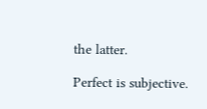the latter.

Perfect is subjective.